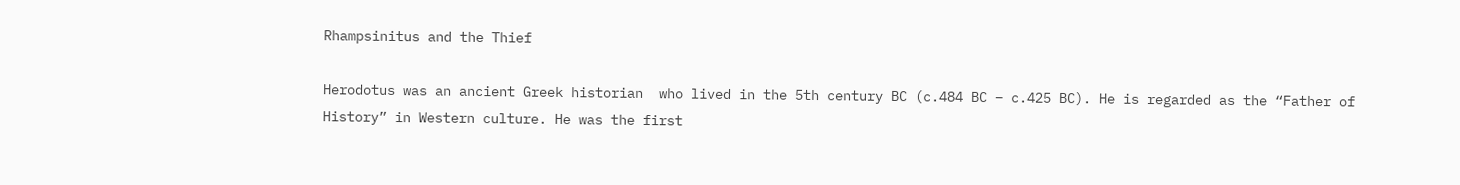Rhampsinitus and the Thief

Herodotus was an ancient Greek historian  who lived in the 5th century BC (c.484 BC – c.425 BC). He is regarded as the “Father of History” in Western culture. He was the first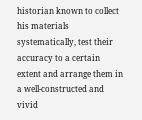historian known to collect his materials systematically, test their accuracy to a certain extent and arrange them in a well-constructed and vivid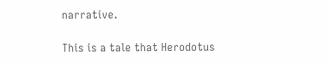narrative.

This is a tale that Herodotus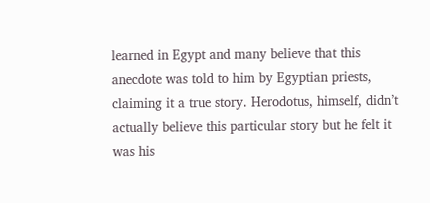learned in Egypt and many believe that this anecdote was told to him by Egyptian priests, claiming it a true story. Herodotus, himself, didn’t actually believe this particular story but he felt it was his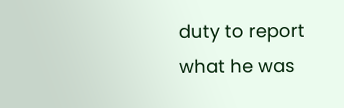duty to report what he was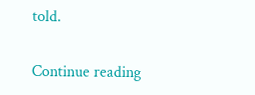told.

Continue reading